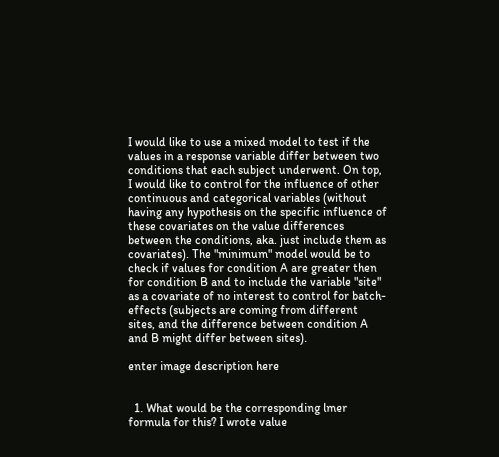I would like to use a mixed model to test if the values in a response variable differ between two conditions that each subject underwent. On top, I would like to control for the influence of other continuous and categorical variables (without having any hypothesis on the specific influence of these covariates on the value differences between the conditions, aka. just include them as covariates). The "minimum" model would be to check if values for condition A are greater then for condition B and to include the variable "site" as a covariate of no interest to control for batch-effects (subjects are coming from different sites, and the difference between condition A and B might differ between sites).

enter image description here


  1. What would be the corresponding lmer formula for this? I wrote value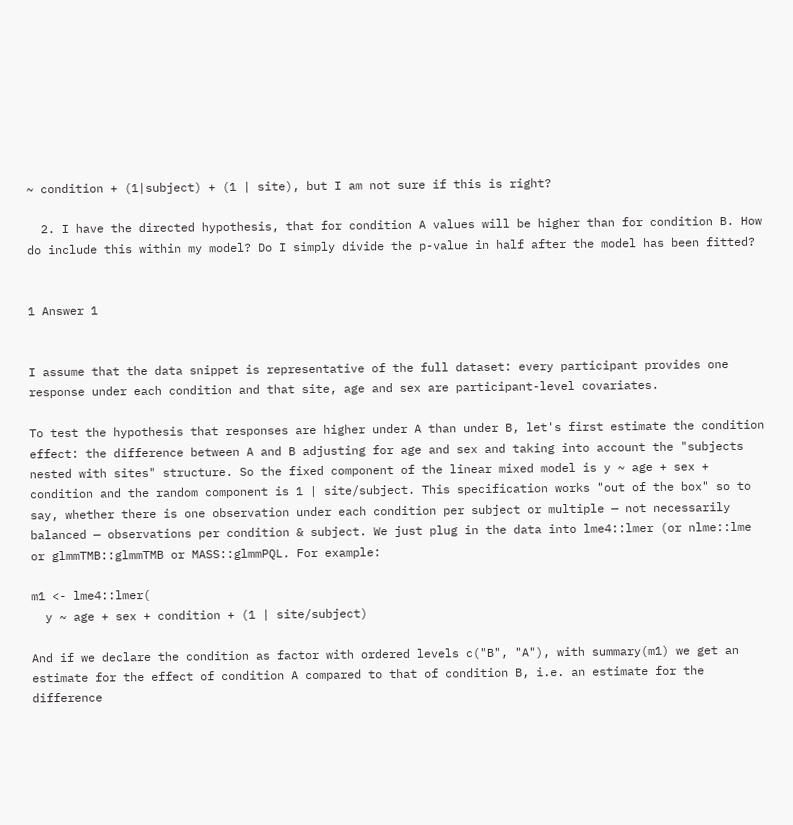~ condition + (1|subject) + (1 | site), but I am not sure if this is right?

  2. I have the directed hypothesis, that for condition A values will be higher than for condition B. How do include this within my model? Do I simply divide the p-value in half after the model has been fitted?


1 Answer 1


I assume that the data snippet is representative of the full dataset: every participant provides one response under each condition and that site, age and sex are participant-level covariates.

To test the hypothesis that responses are higher under A than under B, let's first estimate the condition effect: the difference between A and B adjusting for age and sex and taking into account the "subjects nested with sites" structure. So the fixed component of the linear mixed model is y ~ age + sex + condition and the random component is 1 | site/subject. This specification works "out of the box" so to say, whether there is one observation under each condition per subject or multiple — not necessarily balanced — observations per condition & subject. We just plug in the data into lme4::lmer (or nlme::lme or glmmTMB::glmmTMB or MASS::glmmPQL. For example:

m1 <- lme4::lmer(
  y ~ age + sex + condition + (1 | site/subject)

And if we declare the condition as factor with ordered levels c("B", "A"), with summary(m1) we get an estimate for the effect of condition A compared to that of condition B, i.e. an estimate for the difference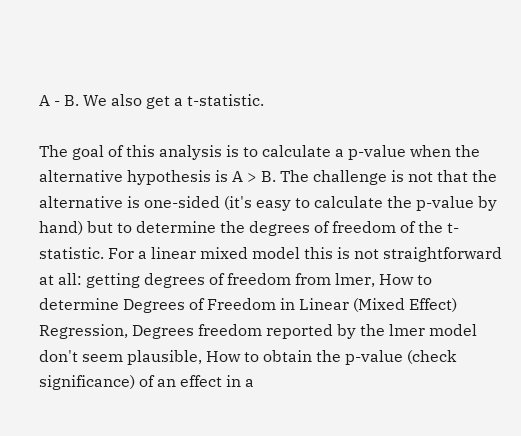A - B. We also get a t-statistic.

The goal of this analysis is to calculate a p-value when the alternative hypothesis is A > B. The challenge is not that the alternative is one-sided (it's easy to calculate the p-value by hand) but to determine the degrees of freedom of the t-statistic. For a linear mixed model this is not straightforward at all: getting degrees of freedom from lmer, How to determine Degrees of Freedom in Linear (Mixed Effect) Regression, Degrees freedom reported by the lmer model don't seem plausible, How to obtain the p-value (check significance) of an effect in a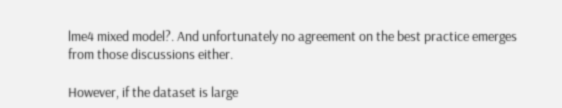lme4 mixed model?. And unfortunately no agreement on the best practice emerges from those discussions either.

However, if the dataset is large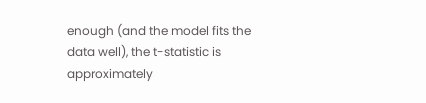enough (and the model fits the data well), the t-statistic is approximately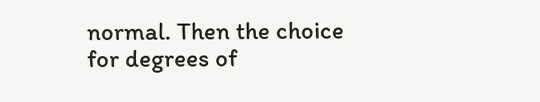normal. Then the choice for degrees of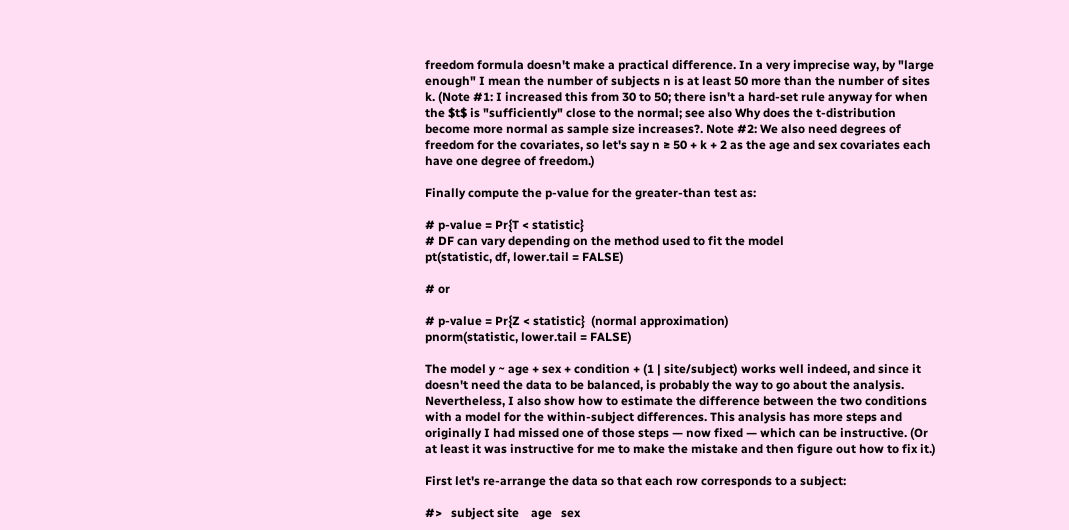freedom formula doesn't make a practical difference. In a very imprecise way, by "large enough" I mean the number of subjects n is at least 50 more than the number of sites k. (Note #1: I increased this from 30 to 50; there isn't a hard-set rule anyway for when the $t$ is "sufficiently" close to the normal; see also Why does the t-distribution become more normal as sample size increases?. Note #2: We also need degrees of freedom for the covariates, so let's say n ≥ 50 + k + 2 as the age and sex covariates each have one degree of freedom.)

Finally compute the p-value for the greater-than test as:

# p-value = Pr{T < statistic}
# DF can vary depending on the method used to fit the model
pt(statistic, df, lower.tail = FALSE)

# or

# p-value = Pr{Z < statistic}  (normal approximation)
pnorm(statistic, lower.tail = FALSE)

The model y ~ age + sex + condition + (1 | site/subject) works well indeed, and since it doesn't need the data to be balanced, is probably the way to go about the analysis. Nevertheless, I also show how to estimate the difference between the two conditions with a model for the within-subject differences. This analysis has more steps and originally I had missed one of those steps — now fixed — which can be instructive. (Or at least it was instructive for me to make the mistake and then figure out how to fix it.)

First let's re-arrange the data so that each row corresponds to a subject:

#>   subject site    age   sex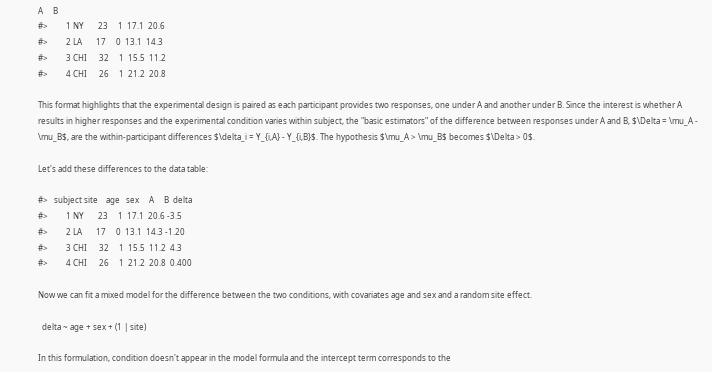A     B
#>         1 NY       23     1  17.1  20.6
#>         2 LA       17     0  13.1  14.3
#>         3 CHI      32     1  15.5  11.2
#>         4 CHI      26     1  21.2  20.8

This format highlights that the experimental design is paired as each participant provides two responses, one under A and another under B. Since the interest is whether A results in higher responses and the experimental condition varies within subject, the "basic estimators" of the difference between responses under A and B, $\Delta = \mu_A - \mu_B$, are the within-participant differences $\delta_i = Y_{i,A} - Y_{i,B}$. The hypothesis $\mu_A > \mu_B$ becomes $\Delta > 0$.

Let's add these differences to the data table:

#>   subject site    age   sex     A     B  delta
#>         1 NY       23     1  17.1  20.6 -3.5
#>         2 LA       17     0  13.1  14.3 -1.20
#>         3 CHI      32     1  15.5  11.2  4.3
#>         4 CHI      26     1  21.2  20.8  0.400

Now we can fit a mixed model for the difference between the two conditions, with covariates age and sex and a random site effect.

  delta ~ age + sex + (1 | site)

In this formulation, condition doesn't appear in the model formula and the intercept term corresponds to the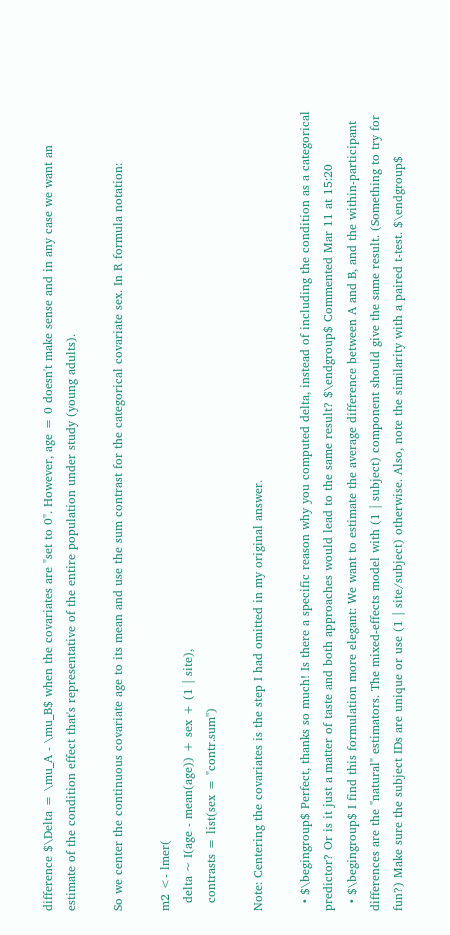difference $\Delta = \mu_A - \mu_B$ when the covariates are "set to 0". However, age = 0 doesn't make sense and in any case we want an estimate of the condition effect that's representative of the entire population under study (young adults).

So we center the continuous covariate age to its mean and use the sum contrast for the categorical covariate sex. In R formula notation:

m2 <- lmer(
  delta ~ I(age - mean(age)) + sex + (1 | site),
  contrasts = list(sex = "contr.sum")

Note: Centering the covariates is the step I had omitted in my original answer.

  • $\begingroup$ Perfect, thanks so much! Is there a specific reason why you computed delta, instead of including the condition as a categorical predictor? Or is it just a matter of taste and both approaches would lead to the same result? $\endgroup$ Commented Mar 11 at 15:20
  • $\begingroup$ I find this formulation more elegant: We want to estimate the average difference between A and B, and the within-participant differences are the "natural" estimators. The mixed-effects model with (1 | subject) component should give the same result. (Something to try for fun?) Make sure the subject IDs are unique or use (1 | site/subject) otherwise. Also, note the similarity with a paired t-test. $\endgroup$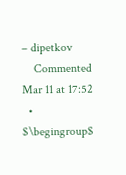– dipetkov
    Commented Mar 11 at 17:52
  • $\begingroup$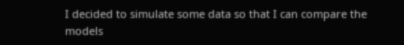I decided to simulate some data so that I can compare the models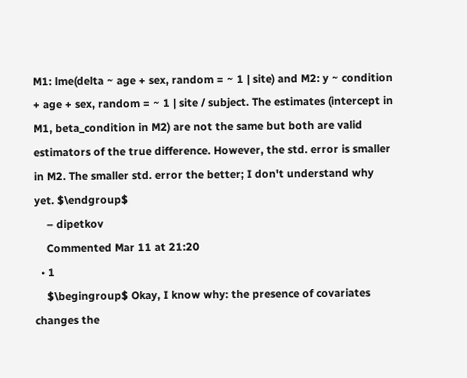M1: lme(delta ~ age + sex, random = ~ 1 | site) and M2: y ~ condition + age + sex, random = ~ 1 | site / subject. The estimates (intercept in M1, beta_condition in M2) are not the same but both are valid estimators of the true difference. However, the std. error is smaller in M2. The smaller std. error the better; I don't understand why yet. $\endgroup$
    – dipetkov
    Commented Mar 11 at 21:20
  • 1
    $\begingroup$ Okay, I know why: the presence of covariates changes the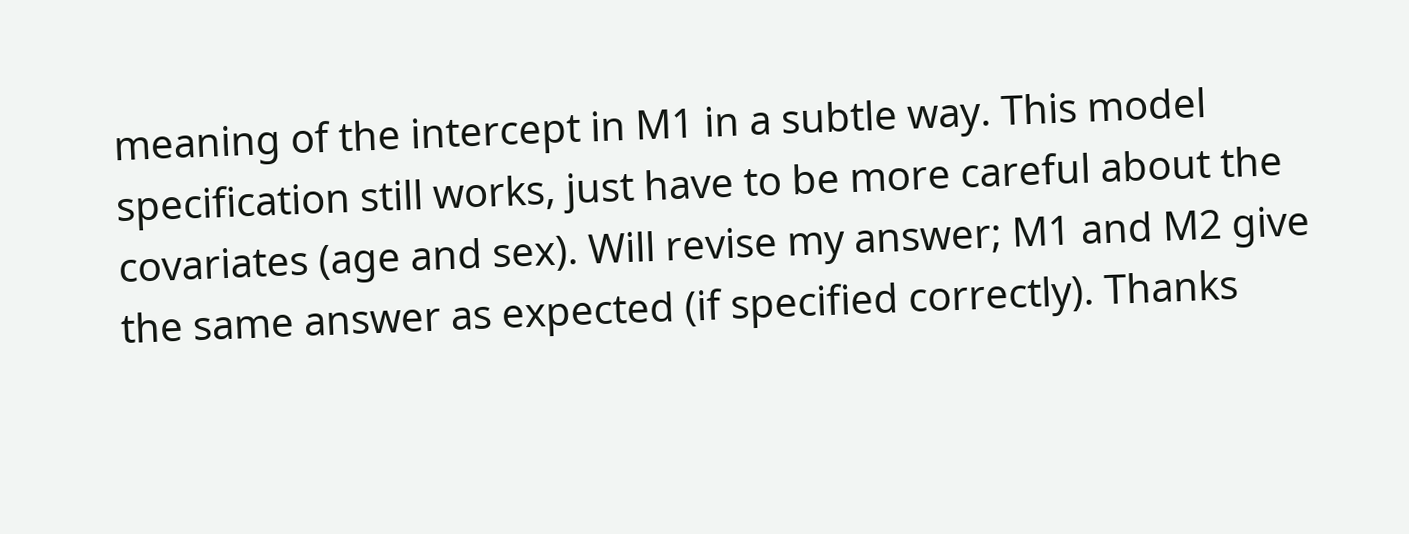meaning of the intercept in M1 in a subtle way. This model specification still works, just have to be more careful about the covariates (age and sex). Will revise my answer; M1 and M2 give the same answer as expected (if specified correctly). Thanks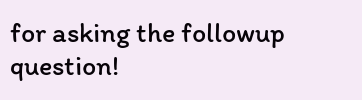for asking the followup question!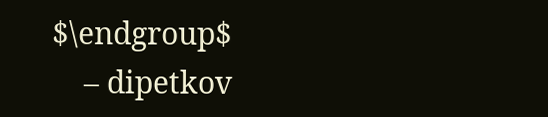$\endgroup$
    – dipetkov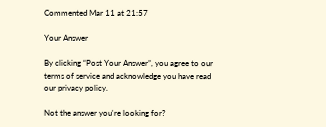Commented Mar 11 at 21:57

Your Answer

By clicking “Post Your Answer”, you agree to our terms of service and acknowledge you have read our privacy policy.

Not the answer you're looking for?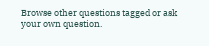Browse other questions tagged or ask your own question.